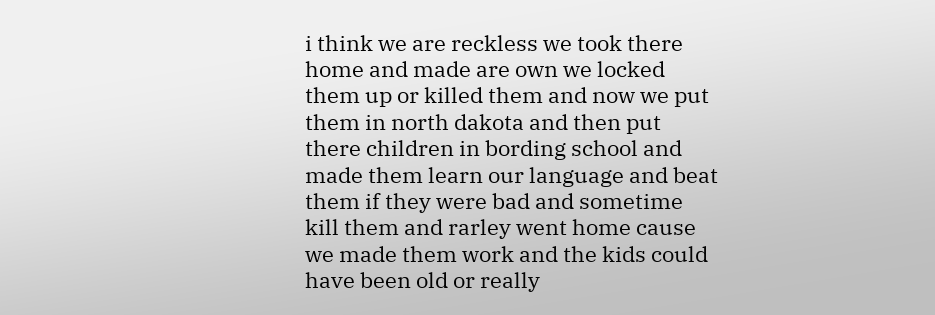i think we are reckless we took there home and made are own we locked them up or killed them and now we put them in north dakota and then put there children in bording school and made them learn our language and beat them if they were bad and sometime kill them and rarley went home cause we made them work and the kids could have been old or really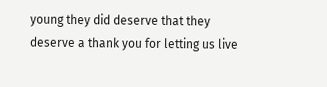young they did deserve that they deserve a thank you for letting us live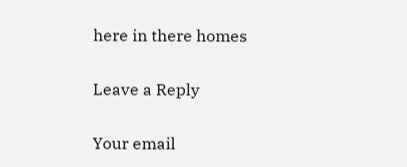here in there homes

Leave a Reply

Your email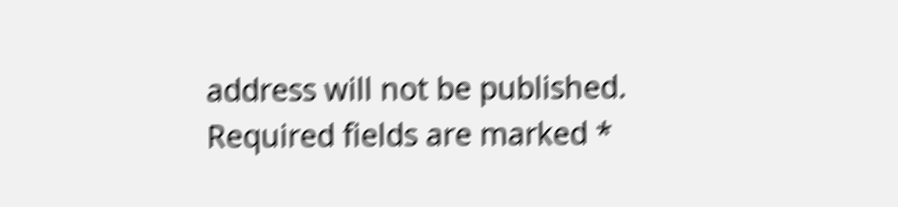address will not be published. Required fields are marked *